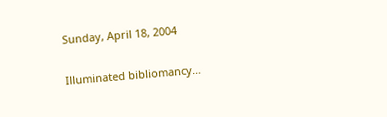Sunday, April 18, 2004

Illuminated bibliomancy…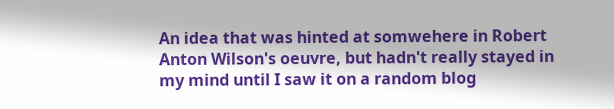An idea that was hinted at somwehere in Robert Anton Wilson's oeuvre, but hadn't really stayed in my mind until I saw it on a random blog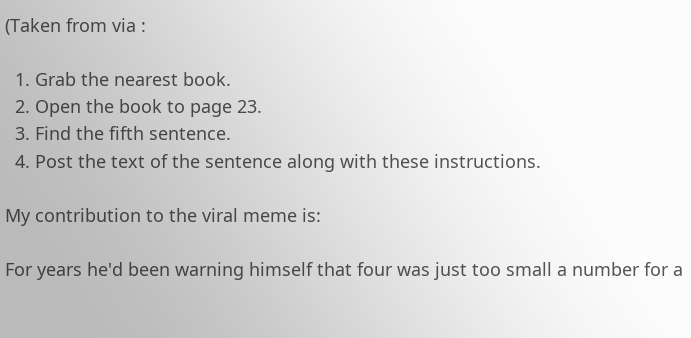(Taken from via :

  1. Grab the nearest book.
  2. Open the book to page 23.
  3. Find the fifth sentence.
  4. Post the text of the sentence along with these instructions.

My contribution to the viral meme is:

For years he'd been warning himself that four was just too small a number for a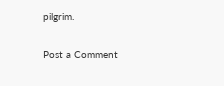pilgrim.

Post a Comment